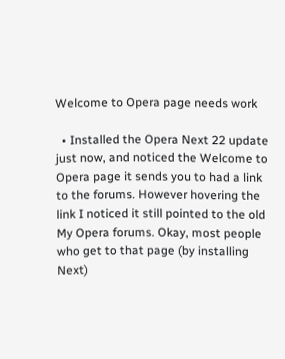Welcome to Opera page needs work

  • Installed the Opera Next 22 update just now, and noticed the Welcome to Opera page it sends you to had a link to the forums. However hovering the link I noticed it still pointed to the old My Opera forums. Okay, most people who get to that page (by installing Next)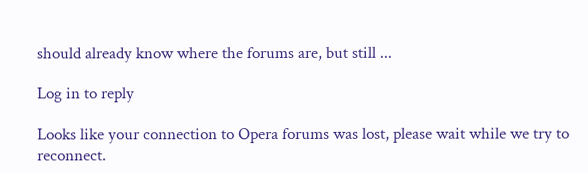should already know where the forums are, but still ...

Log in to reply

Looks like your connection to Opera forums was lost, please wait while we try to reconnect.